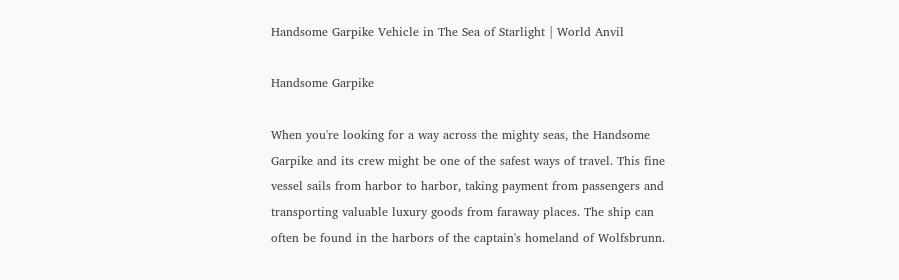Handsome Garpike Vehicle in The Sea of Starlight | World Anvil

Handsome Garpike

When you're looking for a way across the mighty seas, the Handsome Garpike and its crew might be one of the safest ways of travel. This fine vessel sails from harbor to harbor, taking payment from passengers and transporting valuable luxury goods from faraway places. The ship can often be found in the harbors of the captain's homeland of Wolfsbrunn.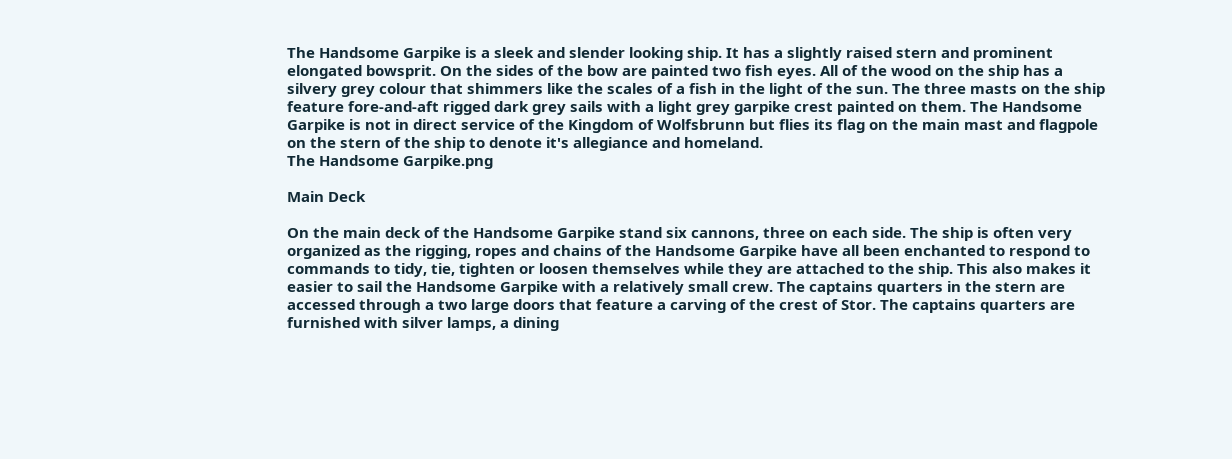The Handsome Garpike is a sleek and slender looking ship. It has a slightly raised stern and prominent elongated bowsprit. On the sides of the bow are painted two fish eyes. All of the wood on the ship has a silvery grey colour that shimmers like the scales of a fish in the light of the sun. The three masts on the ship feature fore-and-aft rigged dark grey sails with a light grey garpike crest painted on them. The Handsome Garpike is not in direct service of the Kingdom of Wolfsbrunn but flies its flag on the main mast and flagpole on the stern of the ship to denote it's allegiance and homeland.
The Handsome Garpike.png

Main Deck

On the main deck of the Handsome Garpike stand six cannons, three on each side. The ship is often very organized as the rigging, ropes and chains of the Handsome Garpike have all been enchanted to respond to commands to tidy, tie, tighten or loosen themselves while they are attached to the ship. This also makes it easier to sail the Handsome Garpike with a relatively small crew. The captains quarters in the stern are accessed through a two large doors that feature a carving of the crest of Stor. The captains quarters are furnished with silver lamps, a dining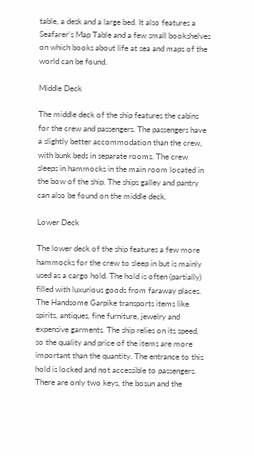table, a desk and a large bed. It also features a Seafarer’s Map Table and a few small bookshelves on which books about life at sea and maps of the world can be found.

Middle Deck

The middle deck of the ship features the cabins for the crew and passengers. The passengers have a slightly better accommodation than the crew, with bunk beds in separate rooms. The crew sleeps in hammocks in the main room located in the bow of the ship. The ships galley and pantry can also be found on the middle deck.

Lower Deck

The lower deck of the ship features a few more hammocks for the crew to sleep in but is mainly used as a cargo hold. The hold is often (partially) filled with luxurious goods from faraway places. The Handsome Garpike transports items like spirits, antiques, fine furniture, jewelry and expensive garments. The ship relies on its speed, so the quality and price of the items are more important than the quantity. The entrance to this hold is locked and not accessible to passengers. There are only two keys, the bosun and the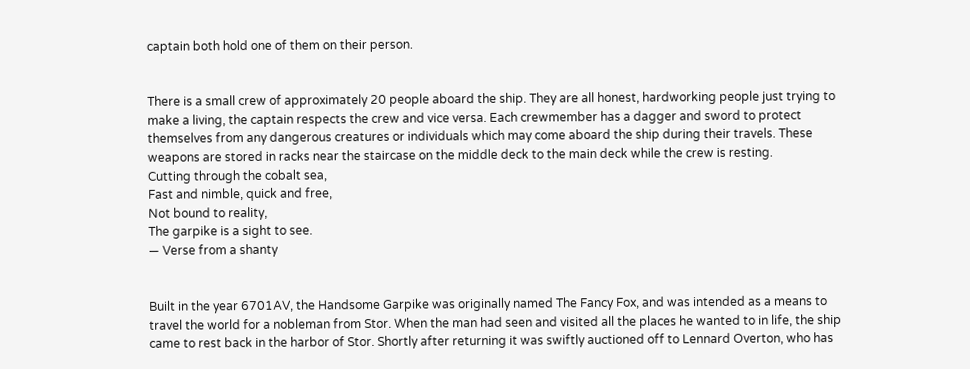captain both hold one of them on their person.


There is a small crew of approximately 20 people aboard the ship. They are all honest, hardworking people just trying to make a living, the captain respects the crew and vice versa. Each crewmember has a dagger and sword to protect themselves from any dangerous creatures or individuals which may come aboard the ship during their travels. These weapons are stored in racks near the staircase on the middle deck to the main deck while the crew is resting.
Cutting through the cobalt sea,
Fast and nimble, quick and free,
Not bound to reality,
The garpike is a sight to see.
— Verse from a shanty


Built in the year 6701AV, the Handsome Garpike was originally named The Fancy Fox, and was intended as a means to travel the world for a nobleman from Stor. When the man had seen and visited all the places he wanted to in life, the ship came to rest back in the harbor of Stor. Shortly after returning it was swiftly auctioned off to Lennard Overton, who has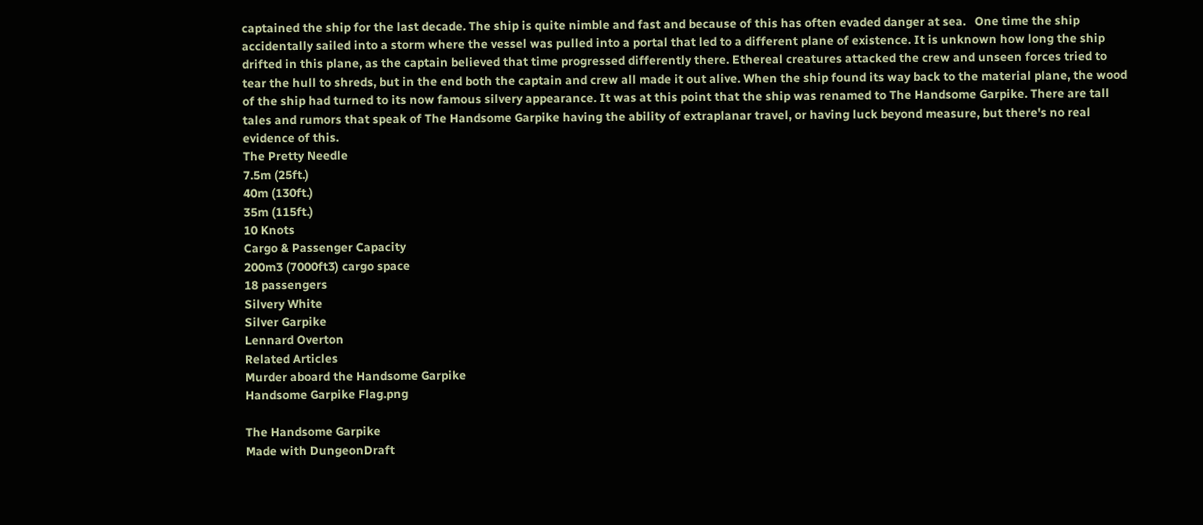captained the ship for the last decade. The ship is quite nimble and fast and because of this has often evaded danger at sea.   One time the ship accidentally sailed into a storm where the vessel was pulled into a portal that led to a different plane of existence. It is unknown how long the ship drifted in this plane, as the captain believed that time progressed differently there. Ethereal creatures attacked the crew and unseen forces tried to tear the hull to shreds, but in the end both the captain and crew all made it out alive. When the ship found its way back to the material plane, the wood of the ship had turned to its now famous silvery appearance. It was at this point that the ship was renamed to The Handsome Garpike. There are tall tales and rumors that speak of The Handsome Garpike having the ability of extraplanar travel, or having luck beyond measure, but there's no real evidence of this.
The Pretty Needle
7.5m (25ft.)
40m (130ft.)
35m (115ft.)
10 Knots
Cargo & Passenger Capacity
200m3 (7000ft3) cargo space
18 passengers
Silvery White
Silver Garpike
Lennard Overton
Related Articles
Murder aboard the Handsome Garpike
Handsome Garpike Flag.png

The Handsome Garpike
Made with DungeonDraft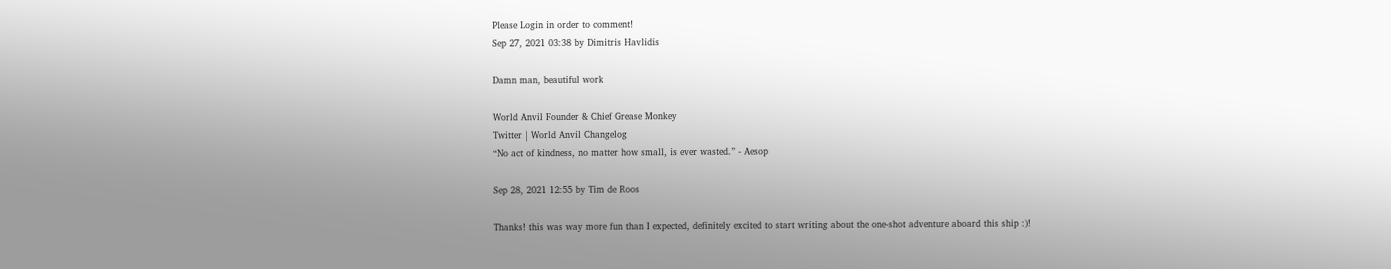Please Login in order to comment!
Sep 27, 2021 03:38 by Dimitris Havlidis

Damn man, beautiful work

World Anvil Founder & Chief Grease Monkey
Twitter | World Anvil Changelog
“No act of kindness, no matter how small, is ever wasted.” - Aesop

Sep 28, 2021 12:55 by Tim de Roos

Thanks! this was way more fun than I expected, definitely excited to start writing about the one-shot adventure aboard this ship :)!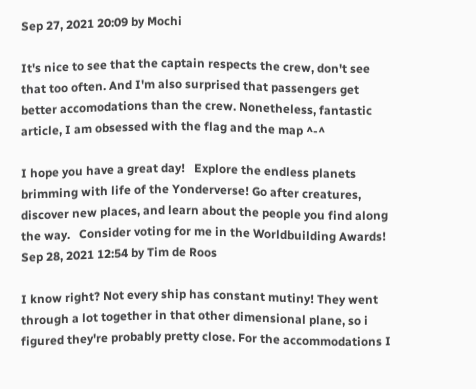Sep 27, 2021 20:09 by Mochi

It's nice to see that the captain respects the crew, don't see that too often. And I'm also surprised that passengers get better accomodations than the crew. Nonetheless, fantastic article, I am obsessed with the flag and the map ^-^

I hope you have a great day!   Explore the endless planets brimming with life of the Yonderverse! Go after creatures, discover new places, and learn about the people you find along the way.   Consider voting for me in the Worldbuilding Awards!
Sep 28, 2021 12:54 by Tim de Roos

I know right? Not every ship has constant mutiny! They went through a lot together in that other dimensional plane, so i figured they're probably pretty close. For the accommodations I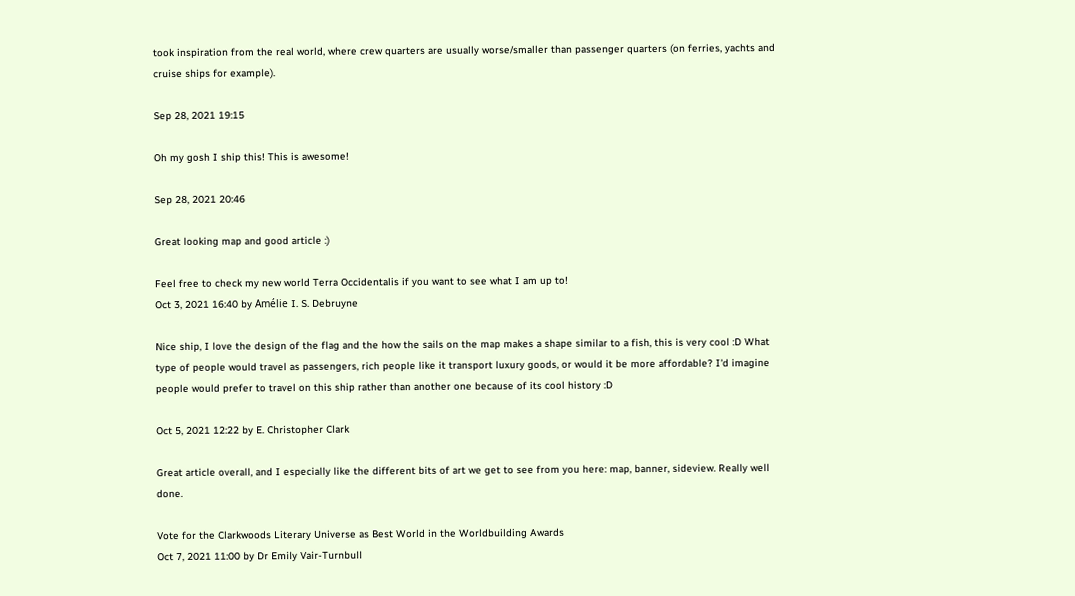took inspiration from the real world, where crew quarters are usually worse/smaller than passenger quarters (on ferries, yachts and cruise ships for example).

Sep 28, 2021 19:15

Oh my gosh I ship this! This is awesome!

Sep 28, 2021 20:46

Great looking map and good article :)

Feel free to check my new world Terra Occidentalis if you want to see what I am up to!
Oct 3, 2021 16:40 by Amélie I. S. Debruyne

Nice ship, I love the design of the flag and the how the sails on the map makes a shape similar to a fish, this is very cool :D What type of people would travel as passengers, rich people like it transport luxury goods, or would it be more affordable? I'd imagine people would prefer to travel on this ship rather than another one because of its cool history :D

Oct 5, 2021 12:22 by E. Christopher Clark

Great article overall, and I especially like the different bits of art we get to see from you here: map, banner, sideview. Really well done.

Vote for the Clarkwoods Literary Universe as Best World in the Worldbuilding Awards
Oct 7, 2021 11:00 by Dr Emily Vair-Turnbull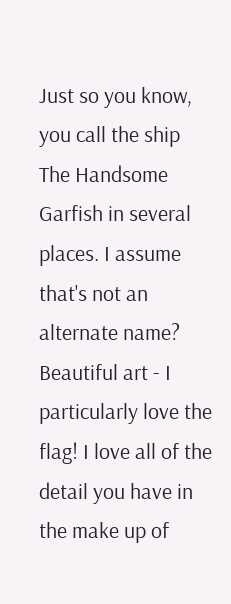Just so you know, you call the ship The Handsome Garfish in several places. I assume that's not an alternate name?   Beautiful art - I particularly love the flag! I love all of the detail you have in the make up of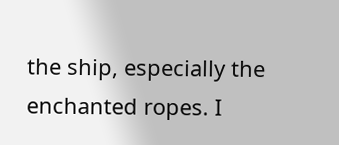the ship, especially the enchanted ropes. I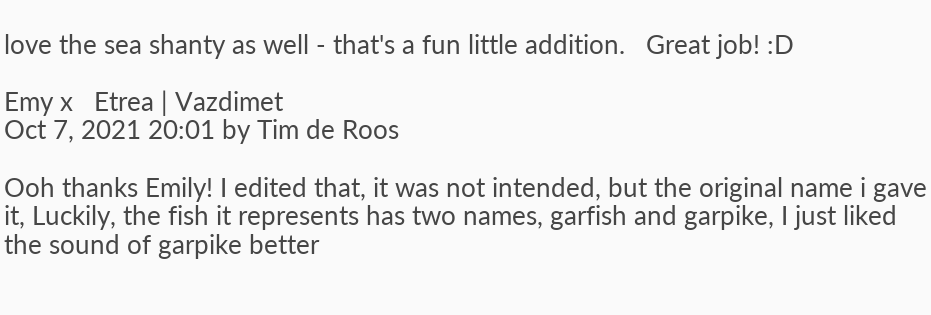love the sea shanty as well - that's a fun little addition.   Great job! :D

Emy x   Etrea | Vazdimet
Oct 7, 2021 20:01 by Tim de Roos

Ooh thanks Emily! I edited that, it was not intended, but the original name i gave it, Luckily, the fish it represents has two names, garfish and garpike, I just liked the sound of garpike better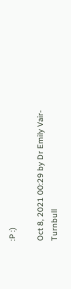:P :)

Oct 8, 2021 00:29 by Dr Emily Vair-Turnbull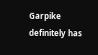Garpike definitely has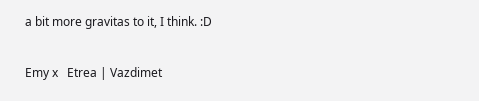a bit more gravitas to it, I think. :D

Emy x   Etrea | Vazdimet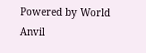Powered by World Anvil